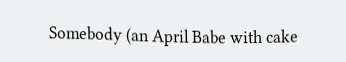Somebody (an April Babe with cake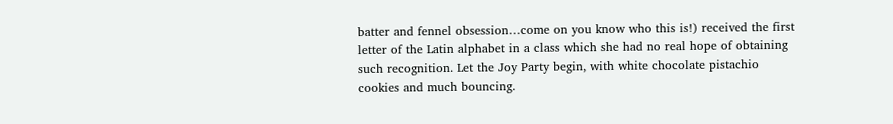batter and fennel obsession…come on you know who this is!) received the first letter of the Latin alphabet in a class which she had no real hope of obtaining such recognition. Let the Joy Party begin, with white chocolate pistachio cookies and much bouncing.